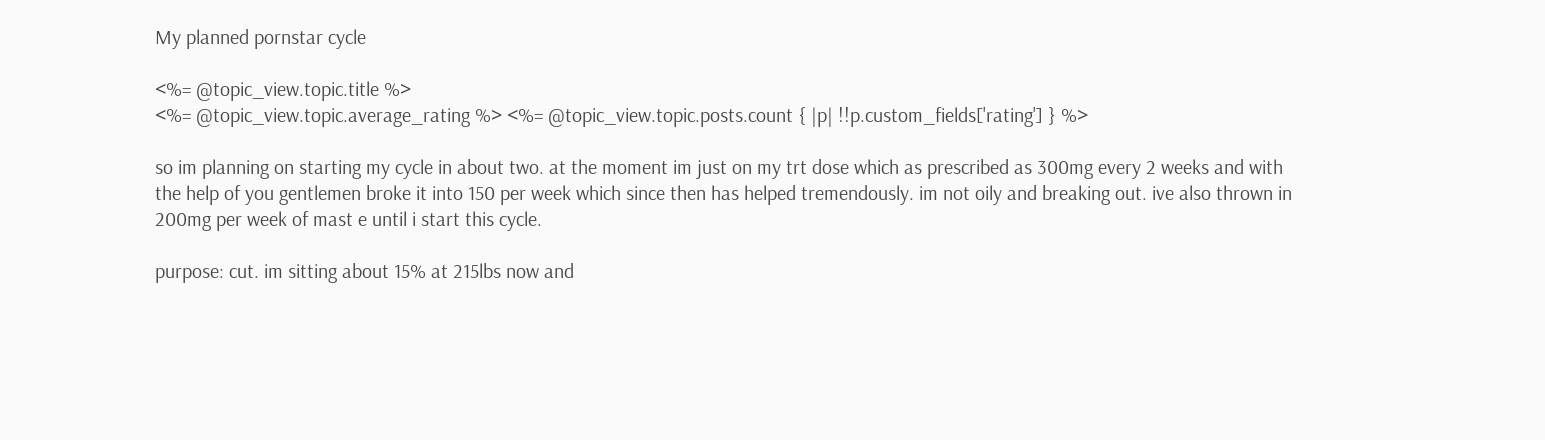My planned pornstar cycle

<%= @topic_view.topic.title %>
<%= @topic_view.topic.average_rating %> <%= @topic_view.topic.posts.count { |p| !!p.custom_fields['rating'] } %>

so im planning on starting my cycle in about two. at the moment im just on my trt dose which as prescribed as 300mg every 2 weeks and with the help of you gentlemen broke it into 150 per week which since then has helped tremendously. im not oily and breaking out. ive also thrown in 200mg per week of mast e until i start this cycle.

purpose: cut. im sitting about 15% at 215lbs now and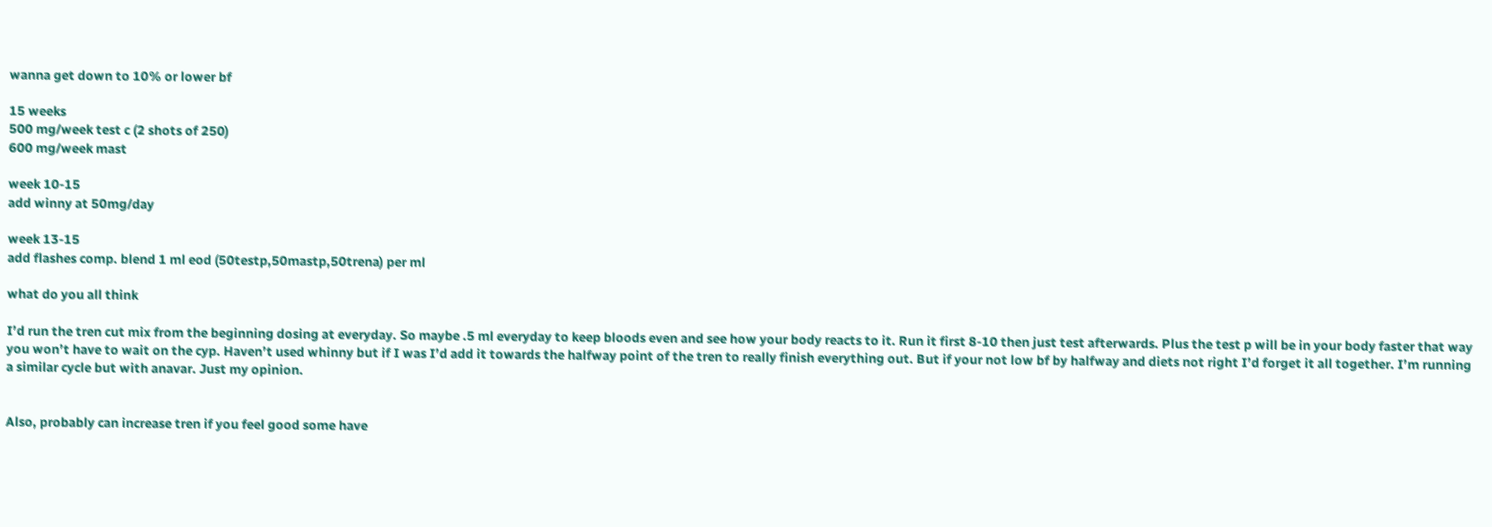wanna get down to 10% or lower bf

15 weeks
500 mg/week test c (2 shots of 250)
600 mg/week mast

week 10-15
add winny at 50mg/day

week 13-15
add flashes comp. blend 1 ml eod (50testp,50mastp,50trena) per ml

what do you all think

I’d run the tren cut mix from the beginning dosing at everyday. So maybe .5 ml everyday to keep bloods even and see how your body reacts to it. Run it first 8-10 then just test afterwards. Plus the test p will be in your body faster that way you won’t have to wait on the cyp. Haven’t used whinny but if I was I’d add it towards the halfway point of the tren to really finish everything out. But if your not low bf by halfway and diets not right I’d forget it all together. I’m running a similar cycle but with anavar. Just my opinion.


Also, probably can increase tren if you feel good some have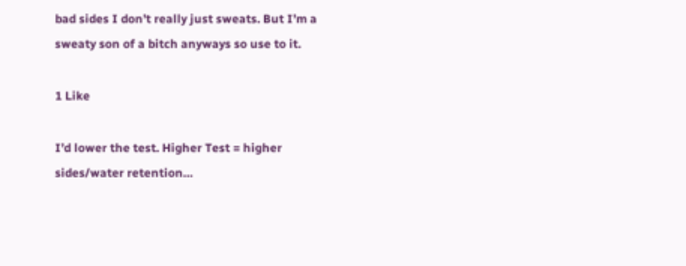bad sides I don’t really just sweats. But I’m a sweaty son of a bitch anyways so use to it.

1 Like

I’d lower the test. Higher Test = higher sides/water retention…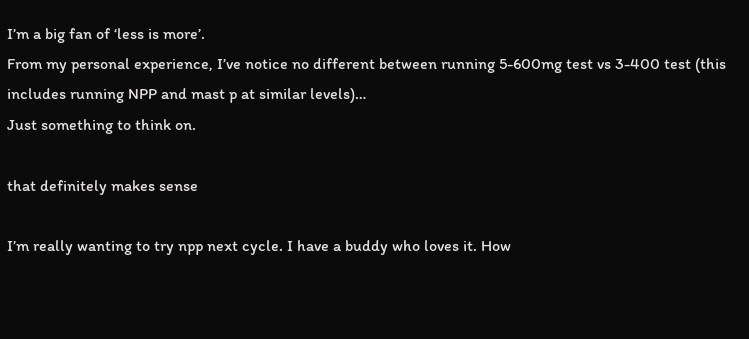I’m a big fan of ‘less is more’.
From my personal experience, I’ve notice no different between running 5-600mg test vs 3-400 test (this includes running NPP and mast p at similar levels)…
Just something to think on.

that definitely makes sense

I’m really wanting to try npp next cycle. I have a buddy who loves it. How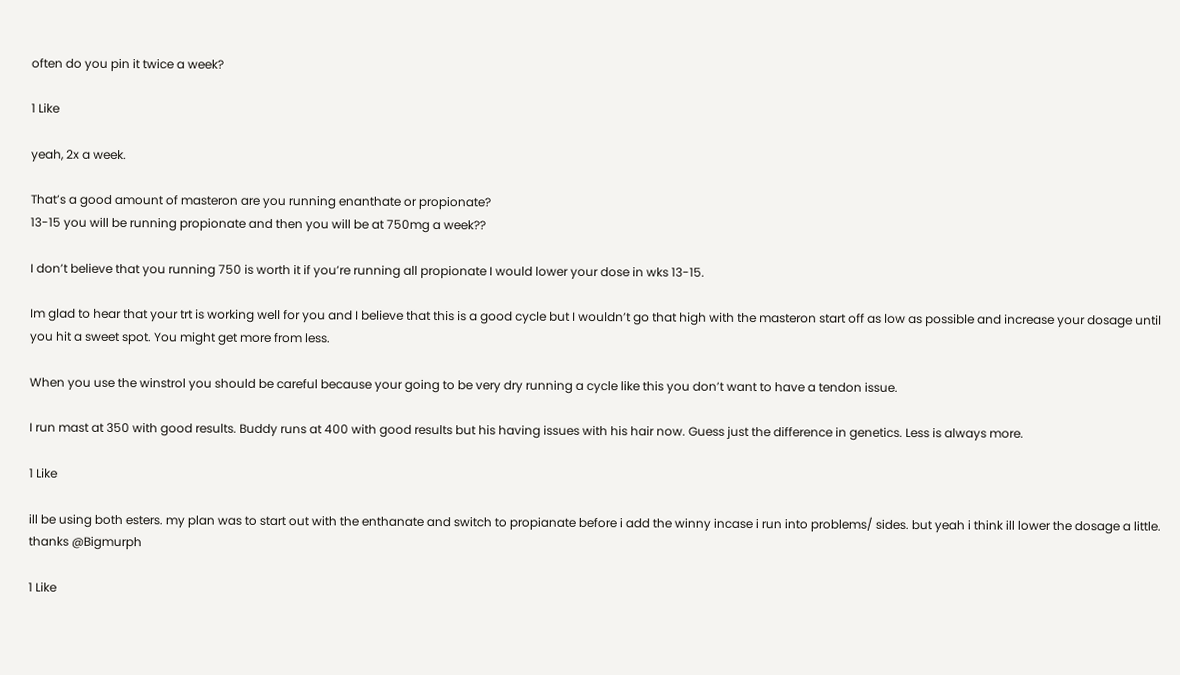often do you pin it twice a week?

1 Like

yeah, 2x a week.

That’s a good amount of masteron are you running enanthate or propionate?
13-15 you will be running propionate and then you will be at 750mg a week??

I don’t believe that you running 750 is worth it if you’re running all propionate I would lower your dose in wks 13-15.

Im glad to hear that your trt is working well for you and I believe that this is a good cycle but I wouldn’t go that high with the masteron start off as low as possible and increase your dosage until you hit a sweet spot. You might get more from less.

When you use the winstrol you should be careful because your going to be very dry running a cycle like this you don’t want to have a tendon issue.

I run mast at 350 with good results. Buddy runs at 400 with good results but his having issues with his hair now. Guess just the difference in genetics. Less is always more.

1 Like

ill be using both esters. my plan was to start out with the enthanate and switch to propianate before i add the winny incase i run into problems/ sides. but yeah i think ill lower the dosage a little. thanks @Bigmurph

1 Like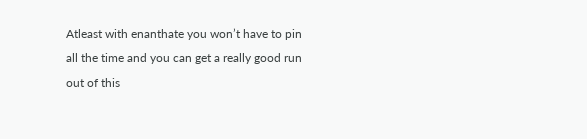Atleast with enanthate you won’t have to pin all the time and you can get a really good run out of this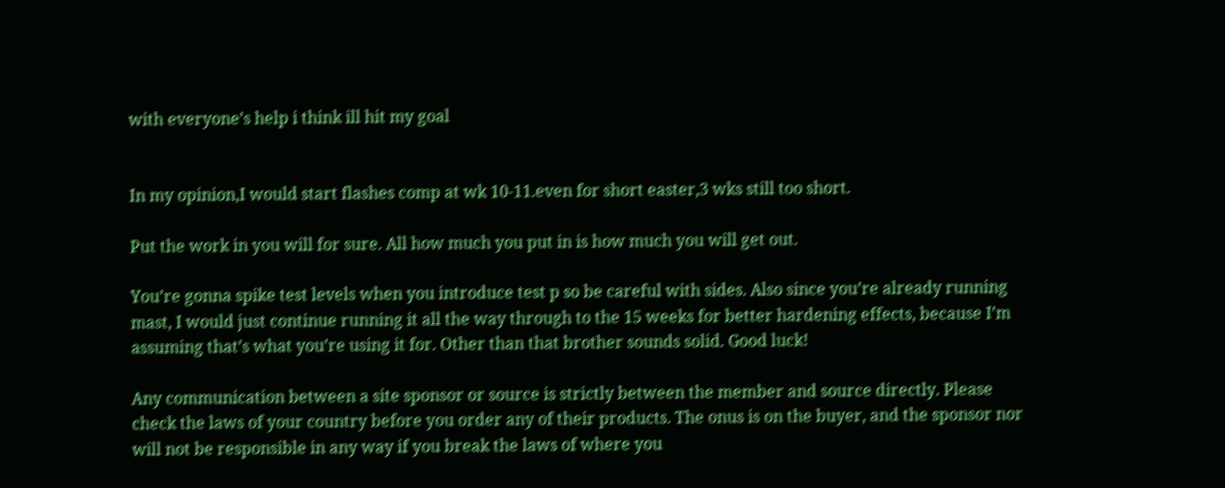with everyone’s help i think ill hit my goal


In my opinion,I would start flashes comp at wk 10-11.even for short easter,3 wks still too short.

Put the work in you will for sure. All how much you put in is how much you will get out.

You’re gonna spike test levels when you introduce test p so be careful with sides. Also since you’re already running mast, I would just continue running it all the way through to the 15 weeks for better hardening effects, because I’m assuming that’s what you’re using it for. Other than that brother sounds solid. Good luck!

Any communication between a site sponsor or source is strictly between the member and source directly. Please check the laws of your country before you order any of their products. The onus is on the buyer, and the sponsor nor will not be responsible in any way if you break the laws of where you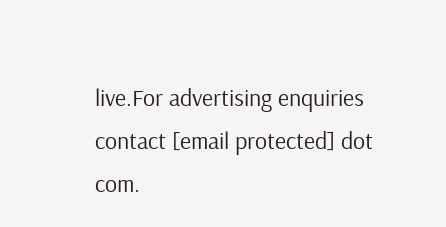live.For advertising enquiries contact [email protected] dot com.